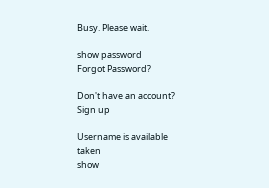Busy. Please wait.

show password
Forgot Password?

Don't have an account?  Sign up

Username is available taken
show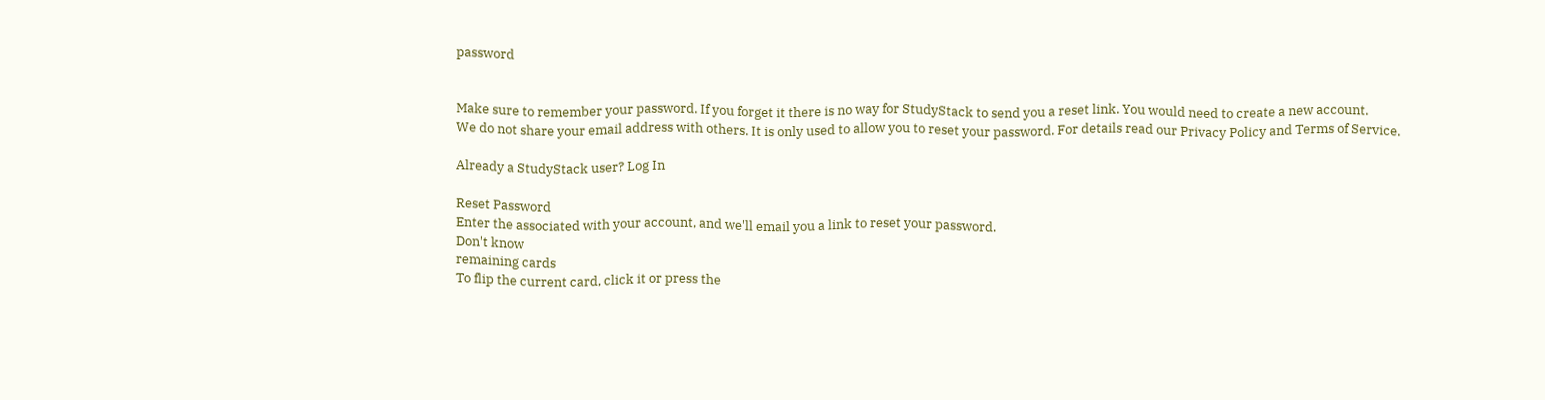password


Make sure to remember your password. If you forget it there is no way for StudyStack to send you a reset link. You would need to create a new account.
We do not share your email address with others. It is only used to allow you to reset your password. For details read our Privacy Policy and Terms of Service.

Already a StudyStack user? Log In

Reset Password
Enter the associated with your account, and we'll email you a link to reset your password.
Don't know
remaining cards
To flip the current card, click it or press the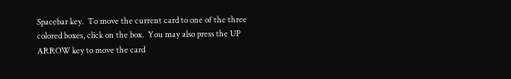Spacebar key.  To move the current card to one of the three colored boxes, click on the box.  You may also press the UP ARROW key to move the card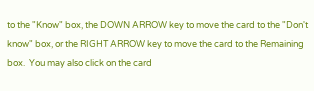to the "Know" box, the DOWN ARROW key to move the card to the "Don't know" box, or the RIGHT ARROW key to move the card to the Remaining box.  You may also click on the card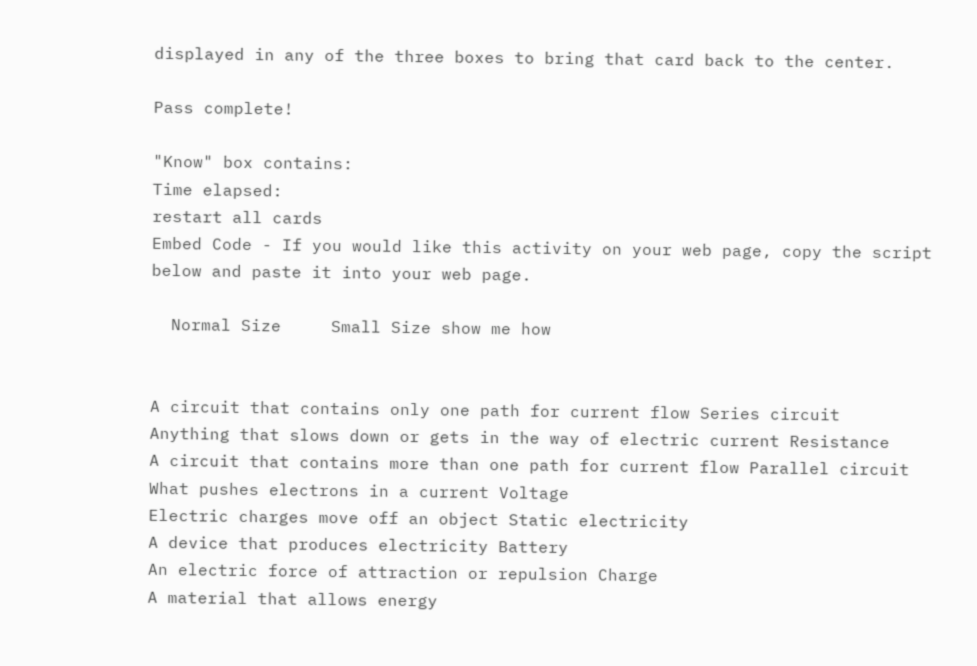displayed in any of the three boxes to bring that card back to the center.

Pass complete!

"Know" box contains:
Time elapsed:
restart all cards
Embed Code - If you would like this activity on your web page, copy the script below and paste it into your web page.

  Normal Size     Small Size show me how


A circuit that contains only one path for current flow Series circuit
Anything that slows down or gets in the way of electric current Resistance
A circuit that contains more than one path for current flow Parallel circuit
What pushes electrons in a current Voltage
Electric charges move off an object Static electricity
A device that produces electricity Battery
An electric force of attraction or repulsion Charge
A material that allows energy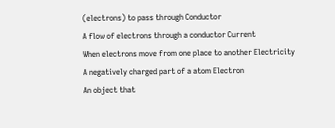(electrons) to pass through Conductor
A flow of electrons through a conductor Current
When electrons move from one place to another Electricity
A negatively charged part of a atom Electron
An object that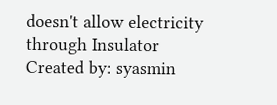doesn't allow electricity through Insulator
Created by: syasmin